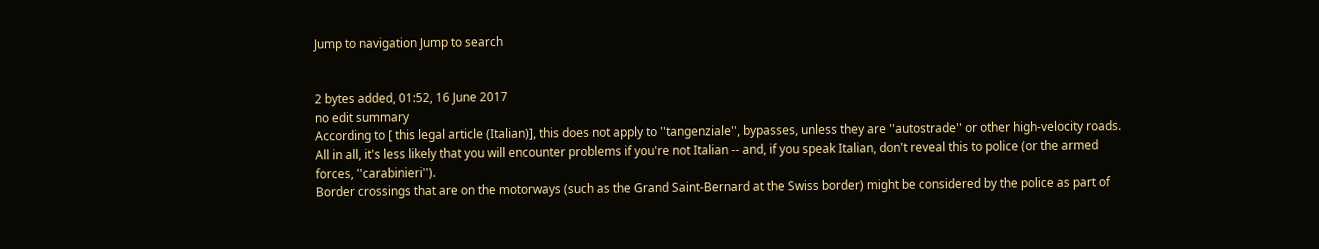Jump to navigation Jump to search


2 bytes added, 01:52, 16 June 2017
no edit summary
According to [ this legal article (Italian)], this does not apply to ''tangenziale'', bypasses, unless they are ''autostrade'' or other high-velocity roads. All in all, it's less likely that you will encounter problems if you're not Italian -- and, if you speak Italian, don't reveal this to police (or the armed forces, ''carabinieri'').
Border crossings that are on the motorways (such as the Grand Saint-Bernard at the Swiss border) might be considered by the police as part of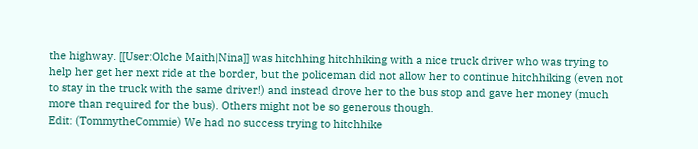the highway. [[User:Olche Maith|Nina]] was hitchhing hitchhiking with a nice truck driver who was trying to help her get her next ride at the border, but the policeman did not allow her to continue hitchhiking (even not to stay in the truck with the same driver!) and instead drove her to the bus stop and gave her money (much more than required for the bus). Others might not be so generous though.
Edit: (TommytheCommie) We had no success trying to hitchhike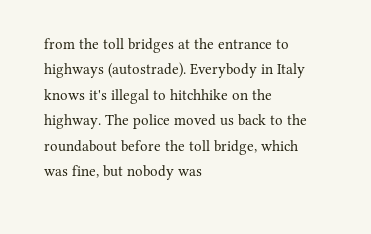from the toll bridges at the entrance to highways (autostrade). Everybody in Italy knows it's illegal to hitchhike on the highway. The police moved us back to the roundabout before the toll bridge, which was fine, but nobody was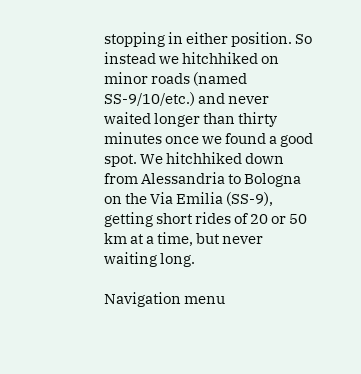stopping in either position. So instead we hitchhiked on minor roads (named SS-9/10/etc.) and never waited longer than thirty minutes once we found a good spot. We hitchhiked down from Alessandria to Bologna on the Via Emilia (SS-9), getting short rides of 20 or 50 km at a time, but never waiting long.

Navigation menu